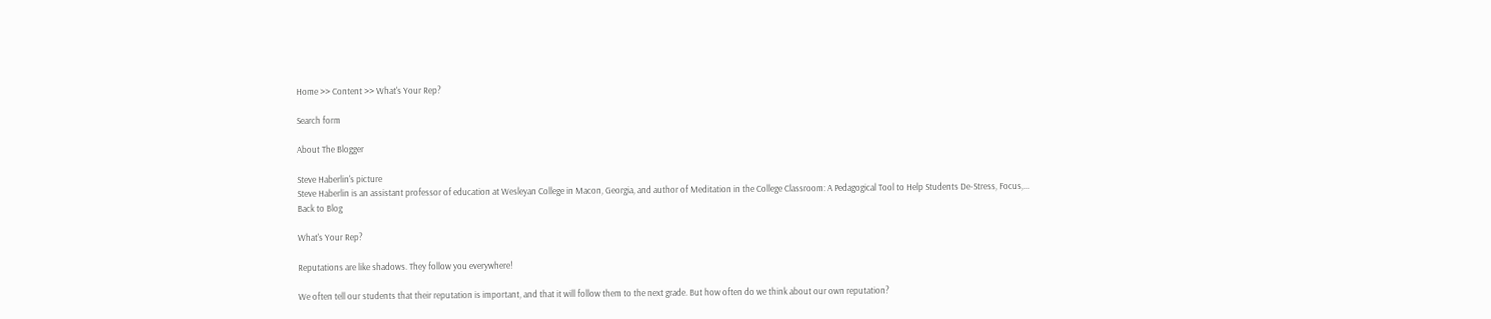Home >> Content >> What's Your Rep?

Search form

About The Blogger

Steve Haberlin's picture
Steve Haberlin is an assistant professor of education at Wesleyan College in Macon, Georgia, and author of Meditation in the College Classroom: A Pedagogical Tool to Help Students De-Stress, Focus,...
Back to Blog

What's Your Rep?

Reputations are like shadows. They follow you everywhere!

We often tell our students that their reputation is important, and that it will follow them to the next grade. But how often do we think about our own reputation?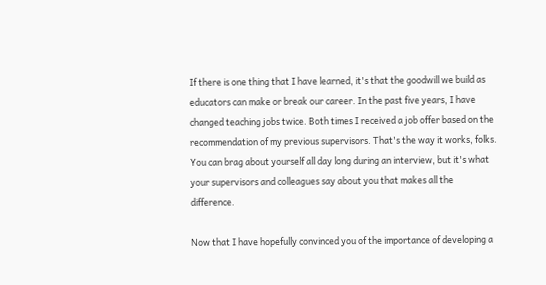If there is one thing that I have learned, it's that the goodwill we build as educators can make or break our career. In the past five years, I have changed teaching jobs twice. Both times I received a job offer based on the recommendation of my previous supervisors. That's the way it works, folks. You can brag about yourself all day long during an interview, but it's what your supervisors and colleagues say about you that makes all the difference.

Now that I have hopefully convinced you of the importance of developing a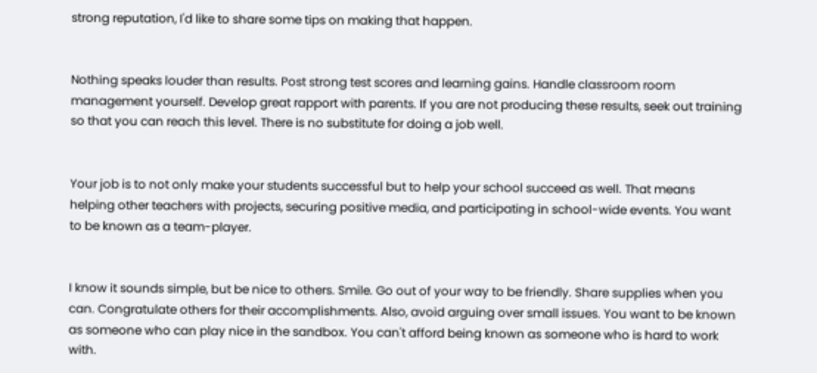strong reputation, I'd like to share some tips on making that happen.


Nothing speaks louder than results. Post strong test scores and learning gains. Handle classroom room management yourself. Develop great rapport with parents. If you are not producing these results, seek out training so that you can reach this level. There is no substitute for doing a job well.


Your job is to not only make your students successful but to help your school succeed as well. That means helping other teachers with projects, securing positive media, and participating in school-wide events. You want to be known as a team-player.


I know it sounds simple, but be nice to others. Smile. Go out of your way to be friendly. Share supplies when you can. Congratulate others for their accomplishments. Also, avoid arguing over small issues. You want to be known as someone who can play nice in the sandbox. You can't afford being known as someone who is hard to work with.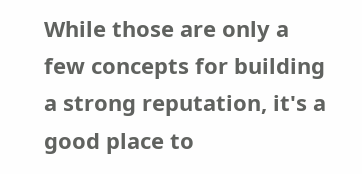While those are only a few concepts for building a strong reputation, it's a good place to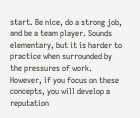start. Be nice, do a strong job, and be a team player. Sounds elementary, but it is harder to practice when surrounded by the pressures of work. However, if you focus on these concepts, you will develop a reputation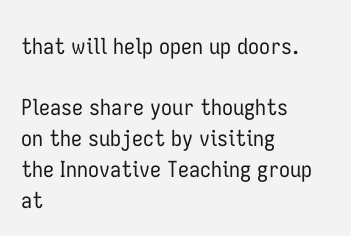that will help open up doors.

Please share your thoughts on the subject by visiting the Innovative Teaching group at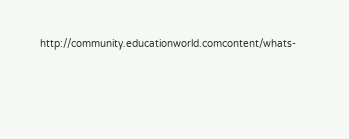http://community.educationworld.comcontent/whats-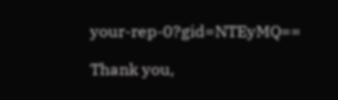your-rep-0?gid=NTEyMQ==

Thank you,